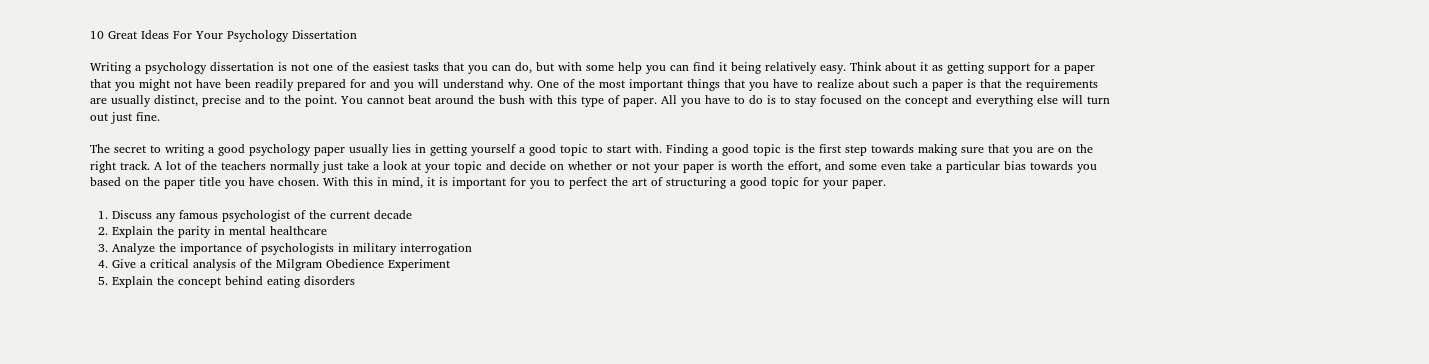10 Great Ideas For Your Psychology Dissertation

Writing a psychology dissertation is not one of the easiest tasks that you can do, but with some help you can find it being relatively easy. Think about it as getting support for a paper that you might not have been readily prepared for and you will understand why. One of the most important things that you have to realize about such a paper is that the requirements are usually distinct, precise and to the point. You cannot beat around the bush with this type of paper. All you have to do is to stay focused on the concept and everything else will turn out just fine.

The secret to writing a good psychology paper usually lies in getting yourself a good topic to start with. Finding a good topic is the first step towards making sure that you are on the right track. A lot of the teachers normally just take a look at your topic and decide on whether or not your paper is worth the effort, and some even take a particular bias towards you based on the paper title you have chosen. With this in mind, it is important for you to perfect the art of structuring a good topic for your paper.

  1. Discuss any famous psychologist of the current decade
  2. Explain the parity in mental healthcare
  3. Analyze the importance of psychologists in military interrogation
  4. Give a critical analysis of the Milgram Obedience Experiment
  5. Explain the concept behind eating disorders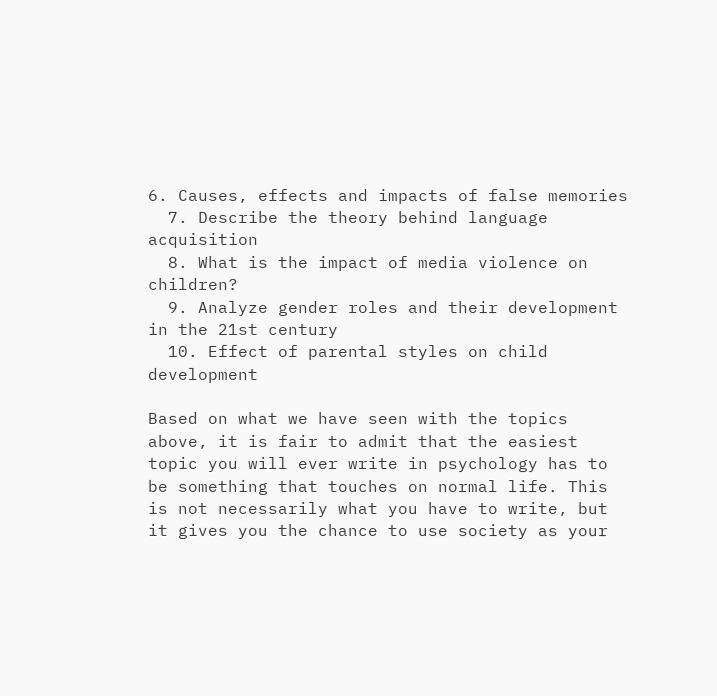6. Causes, effects and impacts of false memories
  7. Describe the theory behind language acquisition
  8. What is the impact of media violence on children?
  9. Analyze gender roles and their development in the 21st century
  10. Effect of parental styles on child development

Based on what we have seen with the topics above, it is fair to admit that the easiest topic you will ever write in psychology has to be something that touches on normal life. This is not necessarily what you have to write, but it gives you the chance to use society as your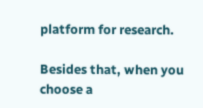platform for research.

Besides that, when you choose a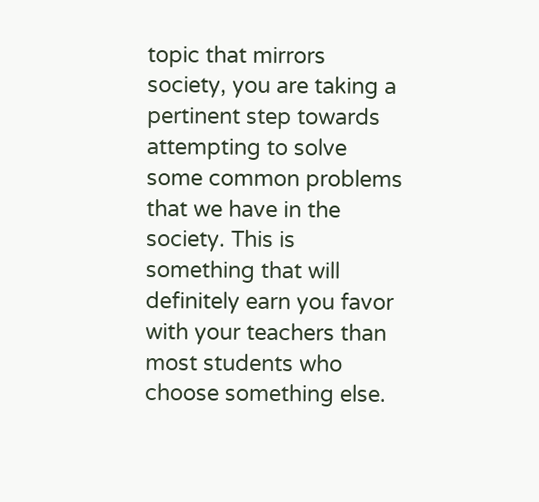topic that mirrors society, you are taking a pertinent step towards attempting to solve some common problems that we have in the society. This is something that will definitely earn you favor with your teachers than most students who choose something else.